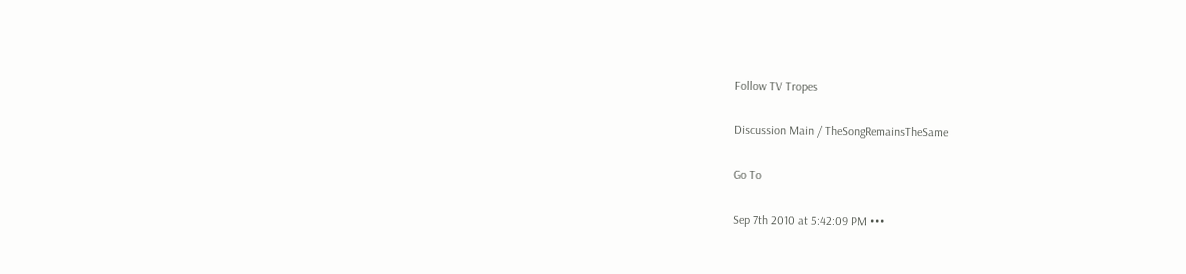Follow TV Tropes

Discussion Main / TheSongRemainsTheSame

Go To

Sep 7th 2010 at 5:42:09 PM •••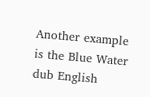Another example is the Blue Water dub English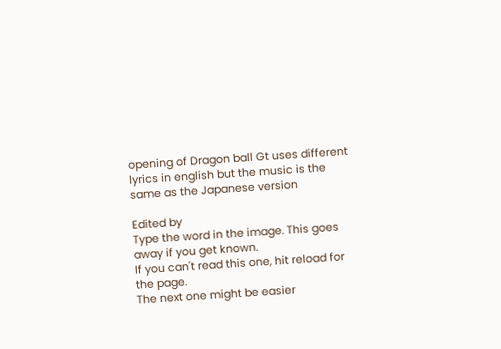opening of Dragon ball Gt uses different lyrics in english but the music is the same as the Japanese version

Edited by
Type the word in the image. This goes away if you get known.
If you can't read this one, hit reload for the page.
The next one might be easier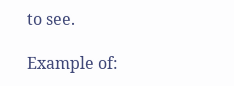to see.

Example of: